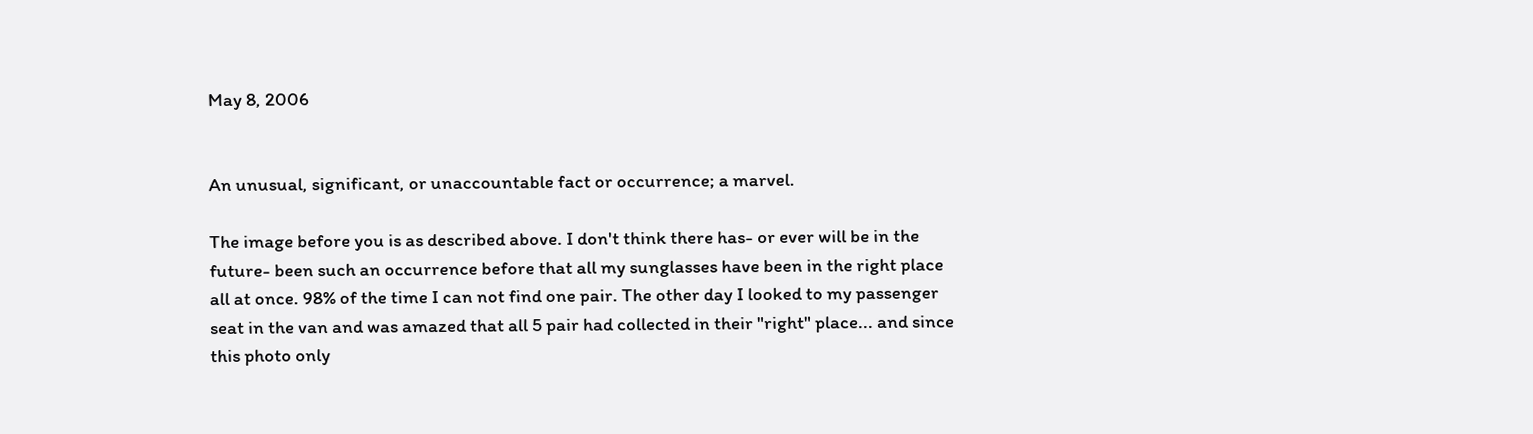May 8, 2006


An unusual, significant, or unaccountable fact or occurrence; a marvel.

The image before you is as described above. I don't think there has- or ever will be in the future- been such an occurrence before that all my sunglasses have been in the right place all at once. 98% of the time I can not find one pair. The other day I looked to my passenger seat in the van and was amazed that all 5 pair had collected in their "right" place... and since this photo only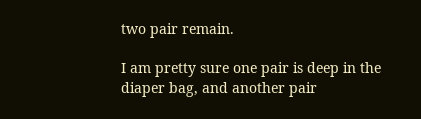two pair remain.

I am pretty sure one pair is deep in the diaper bag, and another pair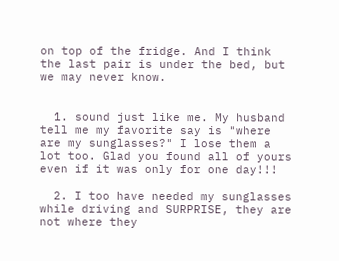on top of the fridge. And I think the last pair is under the bed, but we may never know.


  1. sound just like me. My husband tell me my favorite say is "where are my sunglasses?" I lose them a lot too. Glad you found all of yours even if it was only for one day!!!

  2. I too have needed my sunglasses while driving and SURPRISE, they are not where they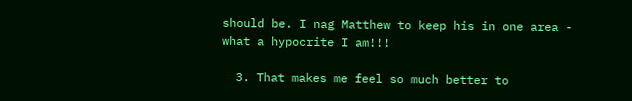should be. I nag Matthew to keep his in one area - what a hypocrite I am!!!

  3. That makes me feel so much better to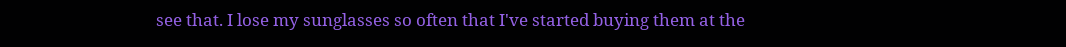see that. I lose my sunglasses so often that I've started buying them at the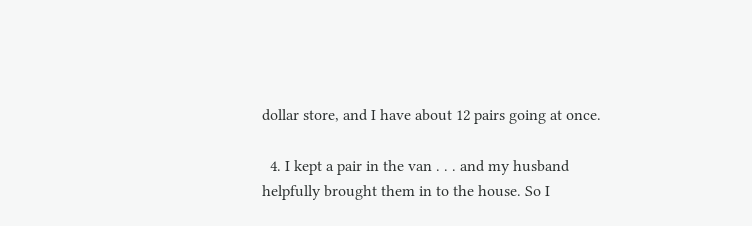dollar store, and I have about 12 pairs going at once.

  4. I kept a pair in the van . . . and my husband helpfully brought them in to the house. So I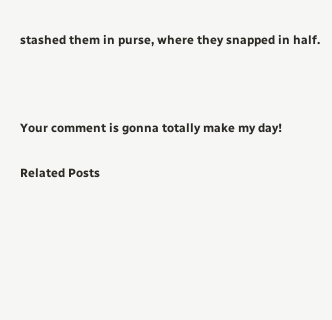stashed them in purse, where they snapped in half.



Your comment is gonna totally make my day!

Related Posts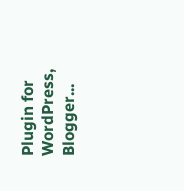Plugin for WordPress, Blogger...